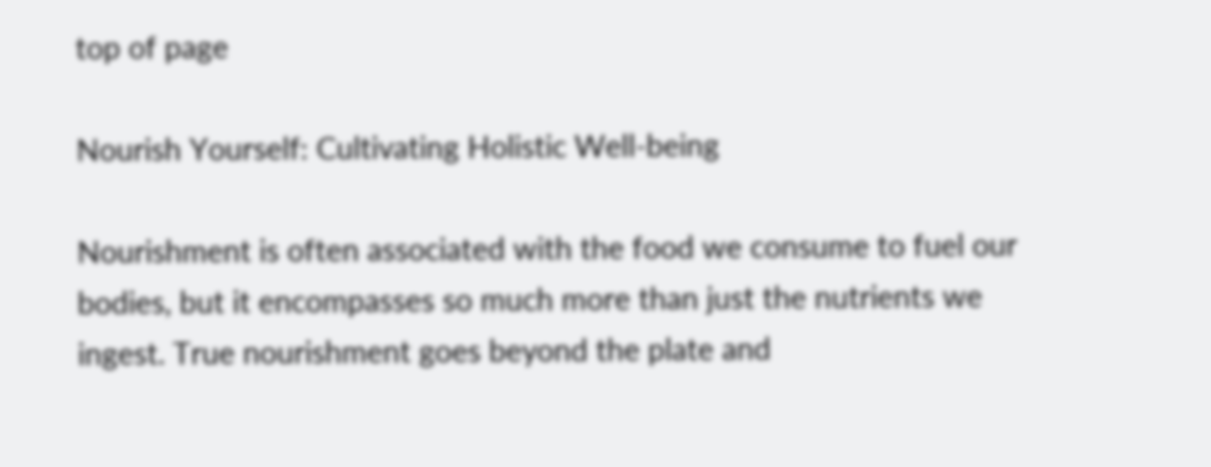top of page

Nourish Yourself: Cultivating Holistic Well-being

Nourishment is often associated with the food we consume to fuel our bodies, but it encompasses so much more than just the nutrients we ingest. True nourishment goes beyond the plate and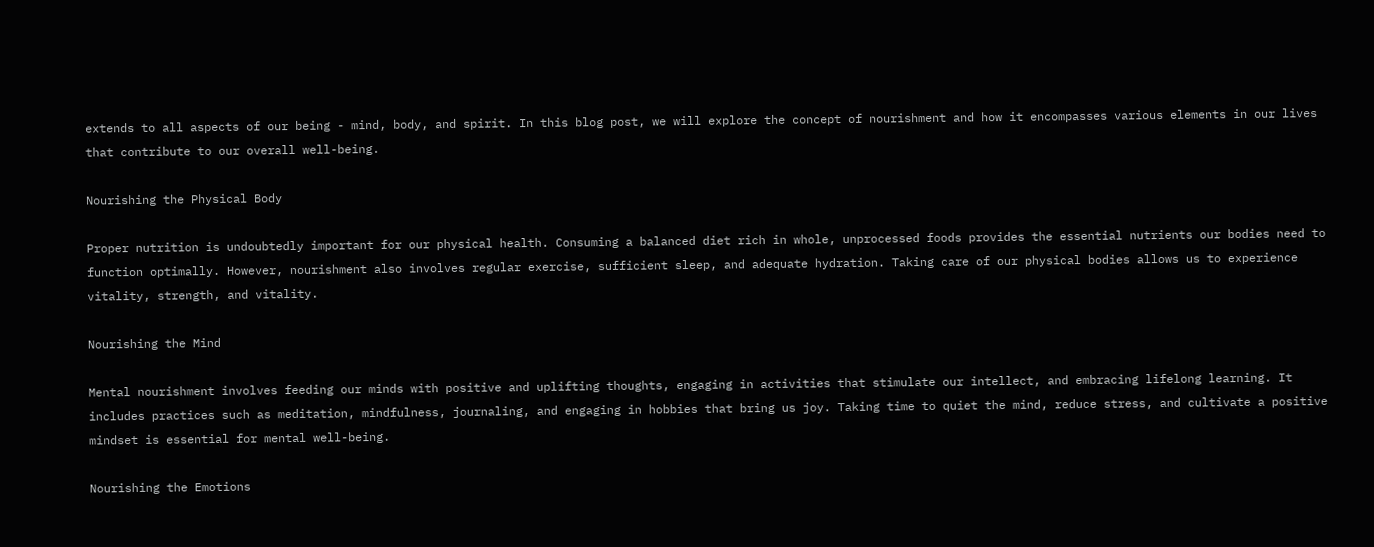extends to all aspects of our being - mind, body, and spirit. In this blog post, we will explore the concept of nourishment and how it encompasses various elements in our lives that contribute to our overall well-being.

Nourishing the Physical Body

Proper nutrition is undoubtedly important for our physical health. Consuming a balanced diet rich in whole, unprocessed foods provides the essential nutrients our bodies need to function optimally. However, nourishment also involves regular exercise, sufficient sleep, and adequate hydration. Taking care of our physical bodies allows us to experience vitality, strength, and vitality.

Nourishing the Mind

Mental nourishment involves feeding our minds with positive and uplifting thoughts, engaging in activities that stimulate our intellect, and embracing lifelong learning. It includes practices such as meditation, mindfulness, journaling, and engaging in hobbies that bring us joy. Taking time to quiet the mind, reduce stress, and cultivate a positive mindset is essential for mental well-being.

Nourishing the Emotions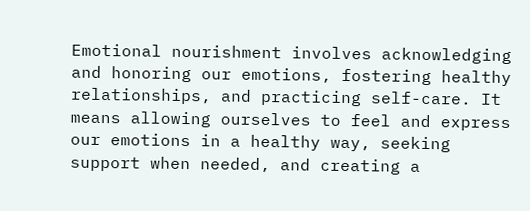Emotional nourishment involves acknowledging and honoring our emotions, fostering healthy relationships, and practicing self-care. It means allowing ourselves to feel and express our emotions in a healthy way, seeking support when needed, and creating a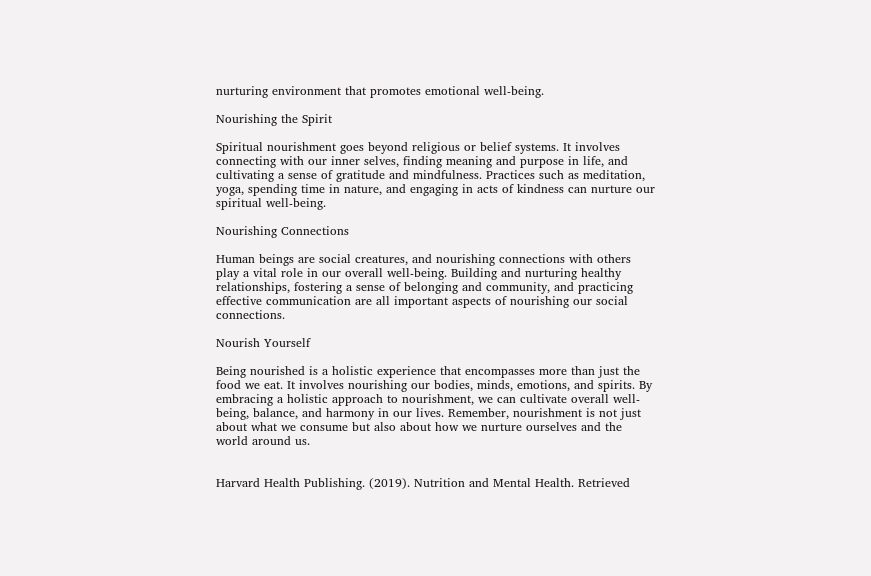nurturing environment that promotes emotional well-being.

Nourishing the Spirit

Spiritual nourishment goes beyond religious or belief systems. It involves connecting with our inner selves, finding meaning and purpose in life, and cultivating a sense of gratitude and mindfulness. Practices such as meditation, yoga, spending time in nature, and engaging in acts of kindness can nurture our spiritual well-being.

Nourishing Connections

Human beings are social creatures, and nourishing connections with others play a vital role in our overall well-being. Building and nurturing healthy relationships, fostering a sense of belonging and community, and practicing effective communication are all important aspects of nourishing our social connections.

Nourish Yourself

Being nourished is a holistic experience that encompasses more than just the food we eat. It involves nourishing our bodies, minds, emotions, and spirits. By embracing a holistic approach to nourishment, we can cultivate overall well-being, balance, and harmony in our lives. Remember, nourishment is not just about what we consume but also about how we nurture ourselves and the world around us.


Harvard Health Publishing. (2019). Nutrition and Mental Health. Retrieved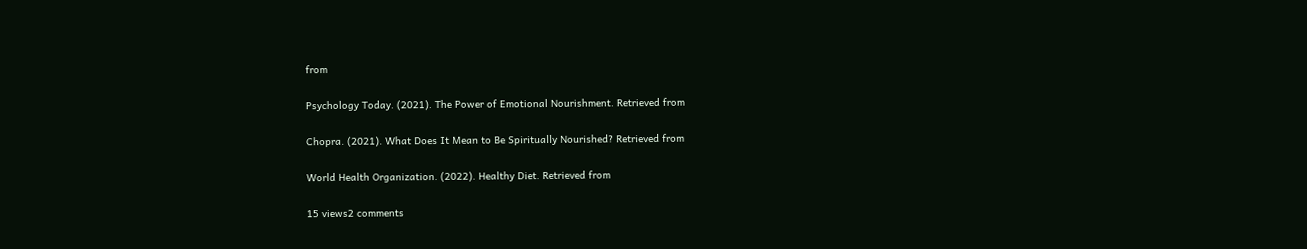from

Psychology Today. (2021). The Power of Emotional Nourishment. Retrieved from

Chopra. (2021). What Does It Mean to Be Spiritually Nourished? Retrieved from

World Health Organization. (2022). Healthy Diet. Retrieved from

15 views2 comments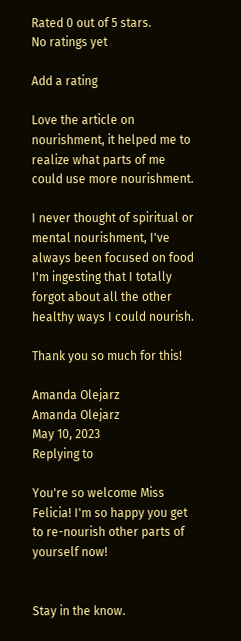Rated 0 out of 5 stars.
No ratings yet

Add a rating

Love the article on nourishment, it helped me to realize what parts of me could use more nourishment.

I never thought of spiritual or mental nourishment, I've always been focused on food I'm ingesting that I totally forgot about all the other healthy ways I could nourish.

Thank you so much for this!

Amanda Olejarz
Amanda Olejarz
May 10, 2023
Replying to

You're so welcome Miss Felicia! I'm so happy you get to re-nourish other parts of yourself now!


Stay in the know.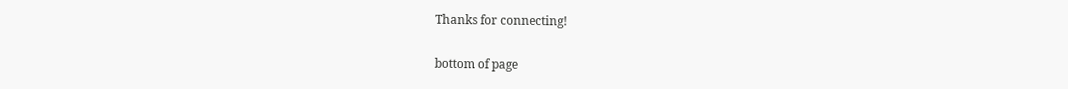Thanks for connecting!

bottom of page